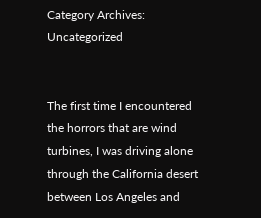Category Archives: Uncategorized


The first time I encountered the horrors that are wind turbines, I was driving alone through the California desert between Los Angeles and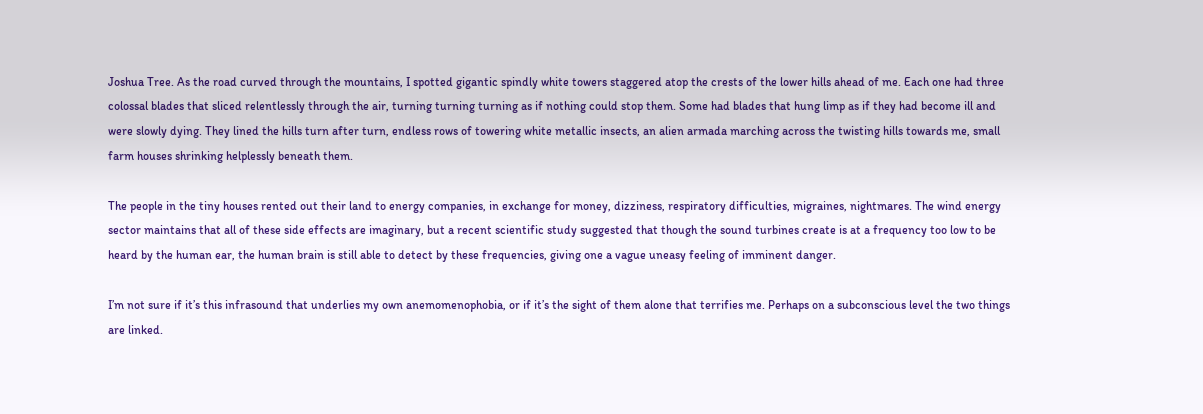Joshua Tree. As the road curved through the mountains, I spotted gigantic spindly white towers staggered atop the crests of the lower hills ahead of me. Each one had three colossal blades that sliced relentlessly through the air, turning turning turning as if nothing could stop them. Some had blades that hung limp as if they had become ill and were slowly dying. They lined the hills turn after turn, endless rows of towering white metallic insects, an alien armada marching across the twisting hills towards me, small farm houses shrinking helplessly beneath them.

The people in the tiny houses rented out their land to energy companies, in exchange for money, dizziness, respiratory difficulties, migraines, nightmares. The wind energy sector maintains that all of these side effects are imaginary, but a recent scientific study suggested that though the sound turbines create is at a frequency too low to be heard by the human ear, the human brain is still able to detect by these frequencies, giving one a vague uneasy feeling of imminent danger.

I’m not sure if it’s this infrasound that underlies my own anemomenophobia, or if it’s the sight of them alone that terrifies me. Perhaps on a subconscious level the two things are linked.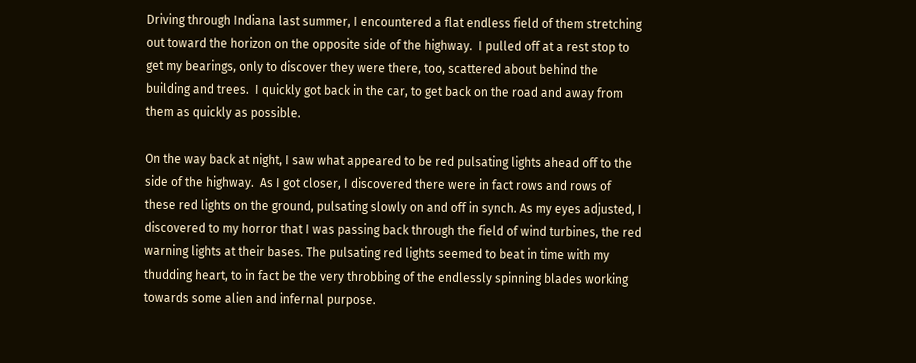Driving through Indiana last summer, I encountered a flat endless field of them stretching out toward the horizon on the opposite side of the highway.  I pulled off at a rest stop to get my bearings, only to discover they were there, too, scattered about behind the building and trees.  I quickly got back in the car, to get back on the road and away from them as quickly as possible.

On the way back at night, I saw what appeared to be red pulsating lights ahead off to the side of the highway.  As I got closer, I discovered there were in fact rows and rows of these red lights on the ground, pulsating slowly on and off in synch. As my eyes adjusted, I discovered to my horror that I was passing back through the field of wind turbines, the red warning lights at their bases. The pulsating red lights seemed to beat in time with my thudding heart, to in fact be the very throbbing of the endlessly spinning blades working towards some alien and infernal purpose.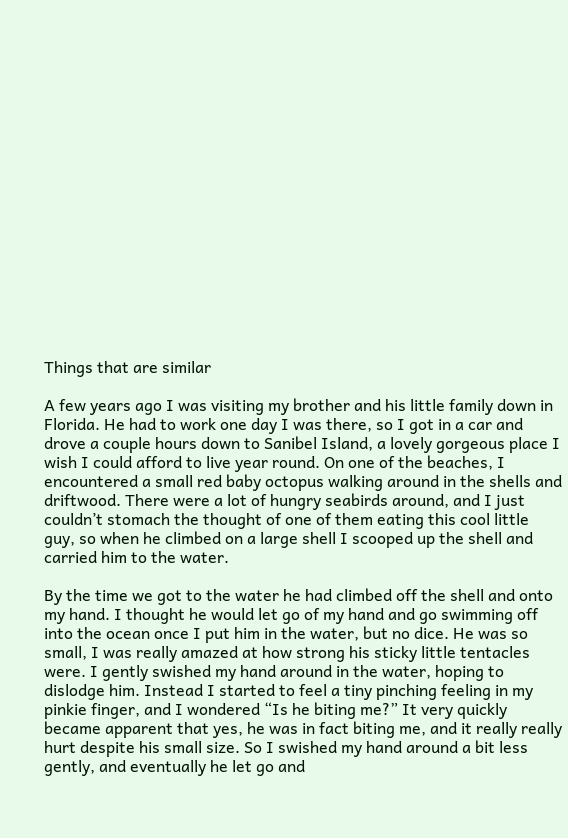Things that are similar

A few years ago I was visiting my brother and his little family down in Florida. He had to work one day I was there, so I got in a car and drove a couple hours down to Sanibel Island, a lovely gorgeous place I wish I could afford to live year round. On one of the beaches, I encountered a small red baby octopus walking around in the shells and driftwood. There were a lot of hungry seabirds around, and I just couldn’t stomach the thought of one of them eating this cool little guy, so when he climbed on a large shell I scooped up the shell and carried him to the water.

By the time we got to the water he had climbed off the shell and onto my hand. I thought he would let go of my hand and go swimming off into the ocean once I put him in the water, but no dice. He was so small, I was really amazed at how strong his sticky little tentacles were. I gently swished my hand around in the water, hoping to dislodge him. Instead I started to feel a tiny pinching feeling in my pinkie finger, and I wondered “Is he biting me?” It very quickly became apparent that yes, he was in fact biting me, and it really really hurt despite his small size. So I swished my hand around a bit less gently, and eventually he let go and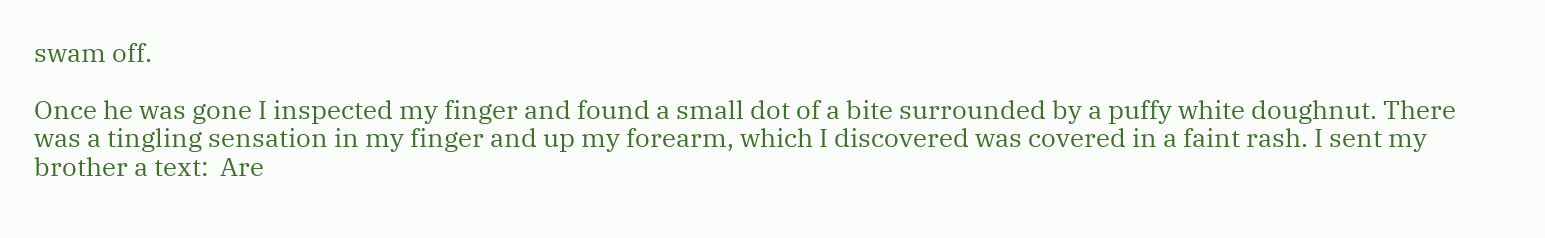swam off.

Once he was gone I inspected my finger and found a small dot of a bite surrounded by a puffy white doughnut. There was a tingling sensation in my finger and up my forearm, which I discovered was covered in a faint rash. I sent my brother a text:  Are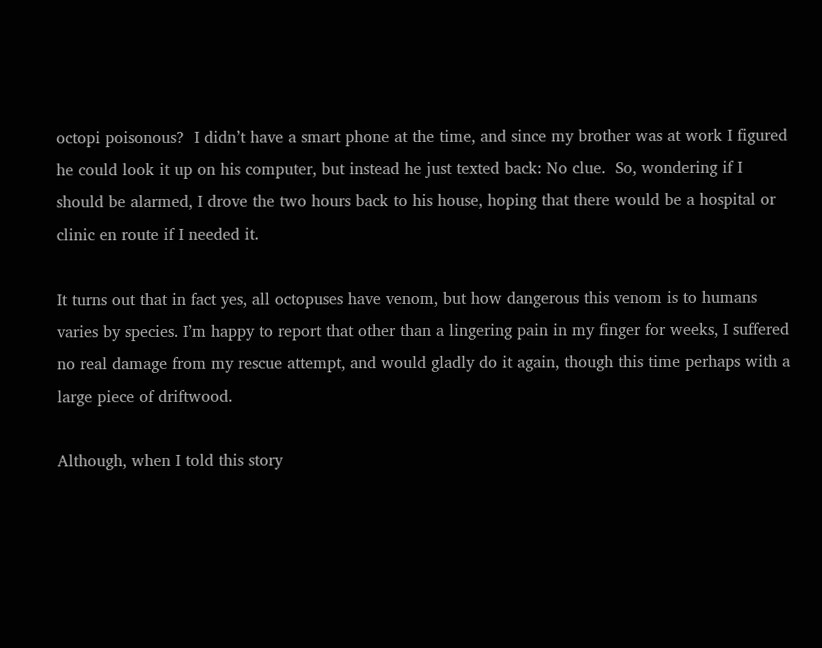octopi poisonous?  I didn’t have a smart phone at the time, and since my brother was at work I figured he could look it up on his computer, but instead he just texted back: No clue.  So, wondering if I should be alarmed, I drove the two hours back to his house, hoping that there would be a hospital or clinic en route if I needed it.

It turns out that in fact yes, all octopuses have venom, but how dangerous this venom is to humans varies by species. I’m happy to report that other than a lingering pain in my finger for weeks, I suffered no real damage from my rescue attempt, and would gladly do it again, though this time perhaps with a large piece of driftwood.

Although, when I told this story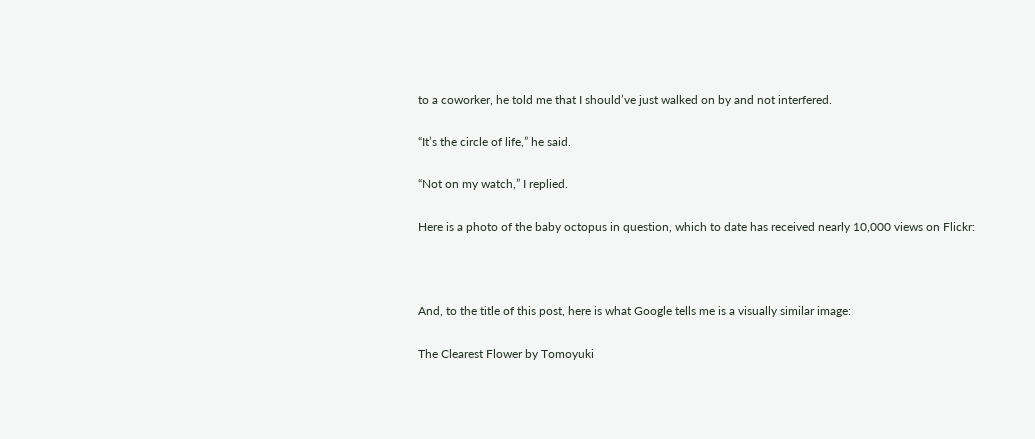to a coworker, he told me that I should’ve just walked on by and not interfered.

“It’s the circle of life,” he said.

“Not on my watch,” I replied.

Here is a photo of the baby octopus in question, which to date has received nearly 10,000 views on Flickr:



And, to the title of this post, here is what Google tells me is a visually similar image:

The Clearest Flower by Tomoyuki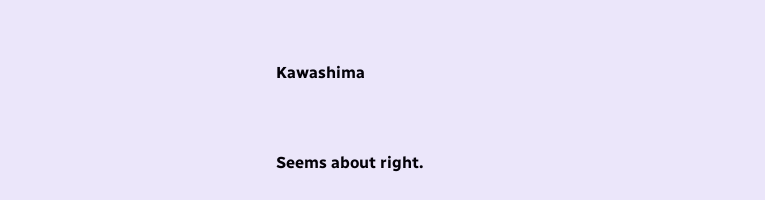Kawashima


Seems about right.